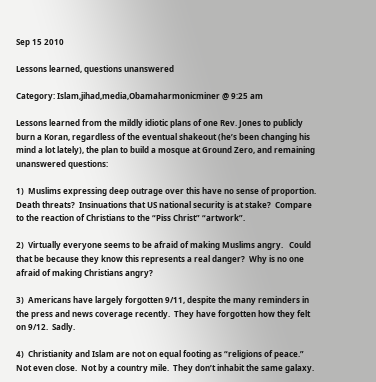Sep 15 2010

Lessons learned, questions unanswered

Category: Islam,jihad,media,Obamaharmonicminer @ 9:25 am

Lessons learned from the mildly idiotic plans of one Rev. Jones to publicly burn a Koran, regardless of the eventual shakeout (he’s been changing his mind a lot lately), the plan to build a mosque at Ground Zero, and remaining unanswered questions:

1)  Muslims expressing deep outrage over this have no sense of proportion.  Death threats?  Insinuations that US national security is at stake?  Compare to the reaction of Christians to the “Piss Christ” “artwork”.

2)  Virtually everyone seems to be afraid of making Muslims angry.   Could that be because they know this represents a real danger?  Why is no one afraid of making Christians angry?

3)  Americans have largely forgotten 9/11, despite the many reminders in the press and news coverage recently.  They have forgotten how they felt on 9/12.  Sadly.

4)  Christianity and Islam are not on equal footing as “religions of peace.”  Not even close.  Not by a country mile.  They don’t inhabit the same galaxy.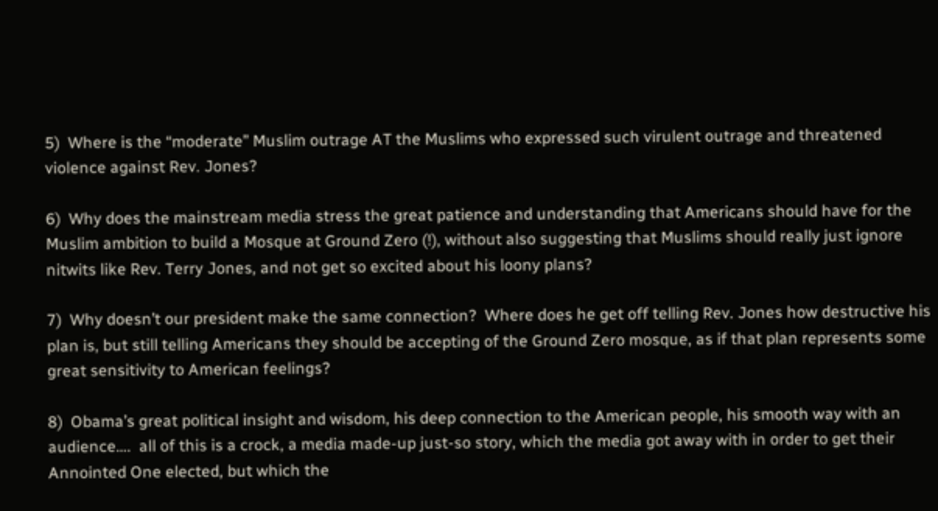5)  Where is the “moderate” Muslim outrage AT the Muslims who expressed such virulent outrage and threatened violence against Rev. Jones?

6)  Why does the mainstream media stress the great patience and understanding that Americans should have for the Muslim ambition to build a Mosque at Ground Zero (!), without also suggesting that Muslims should really just ignore nitwits like Rev. Terry Jones, and not get so excited about his loony plans?

7)  Why doesn’t our president make the same connection?  Where does he get off telling Rev. Jones how destructive his plan is, but still telling Americans they should be accepting of the Ground Zero mosque, as if that plan represents some great sensitivity to American feelings?

8)  Obama’s great political insight and wisdom, his deep connection to the American people, his smooth way with an audience….  all of this is a crock, a media made-up just-so story, which the media got away with in order to get their Annointed One elected, but which the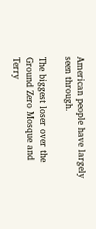American people have largely seen through.

The biggest loser over the Ground Zero Mosque and Terry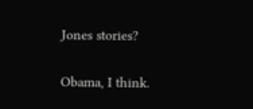Jones stories?

Obama, I think.